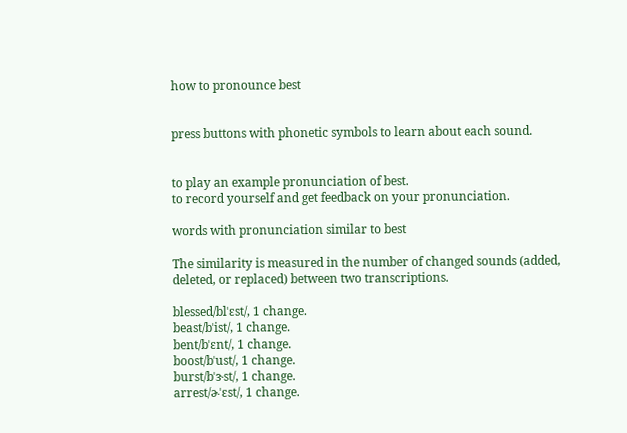how to pronounce best


press buttons with phonetic symbols to learn about each sound.


to play an example pronunciation of best.
to record yourself and get feedback on your pronunciation.

words with pronunciation similar to best

The similarity is measured in the number of changed sounds (added, deleted, or replaced) between two transcriptions.

blessed/blˈɛst/, 1 change.
beast/bˈist/, 1 change.
bent/bˈɛnt/, 1 change.
boost/bˈust/, 1 change.
burst/bˈɝst/, 1 change.
arrest/ɚˈɛst/, 1 change.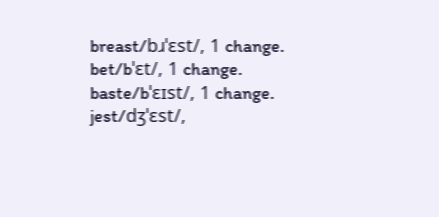breast/bɹˈɛst/, 1 change.
bet/bˈɛt/, 1 change.
baste/bˈɛɪst/, 1 change.
jest/dʒˈɛst/,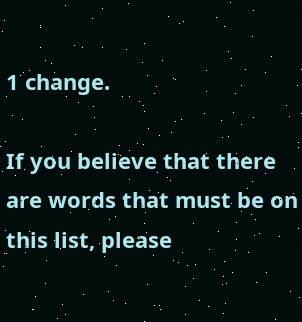1 change.

If you believe that there are words that must be on this list, please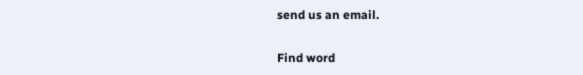send us an email.

Find word